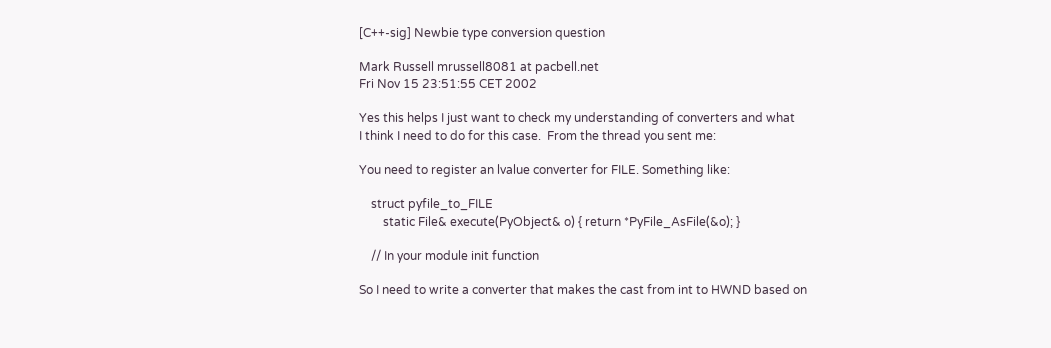[C++-sig] Newbie type conversion question

Mark Russell mrussell8081 at pacbell.net
Fri Nov 15 23:51:55 CET 2002

Yes this helps I just want to check my understanding of converters and what
I think I need to do for this case.  From the thread you sent me:

You need to register an lvalue converter for FILE. Something like:

    struct pyfile_to_FILE
        static File& execute(PyObject& o) { return *PyFile_AsFile(&o); }

    // In your module init function

So I need to write a converter that makes the cast from int to HWND based on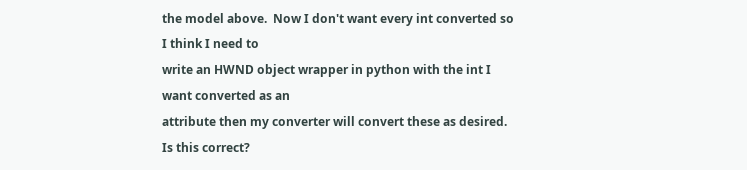the model above.  Now I don't want every int converted so I think I need to
write an HWND object wrapper in python with the int I want converted as an
attribute then my converter will convert these as desired.  Is this correct?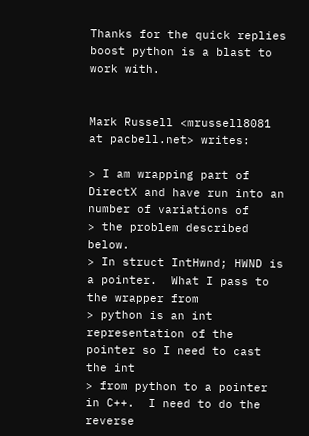Thanks for the quick replies boost python is a blast to work with.


Mark Russell <mrussell8081 at pacbell.net> writes:

> I am wrapping part of DirectX and have run into an number of variations of
> the problem described below.
> In struct IntHwnd; HWND is a pointer.  What I pass to the wrapper from
> python is an int representation of the pointer so I need to cast the int
> from python to a pointer in C++.  I need to do the reverse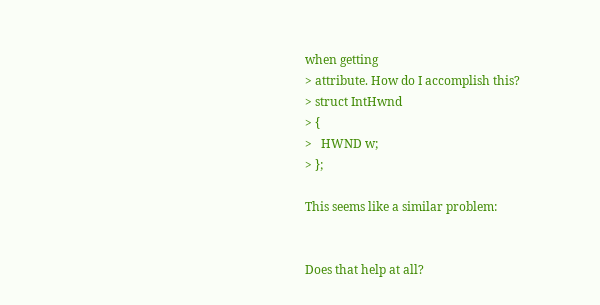when getting
> attribute. How do I accomplish this?
> struct IntHwnd
> {
>   HWND w;
> };

This seems like a similar problem:


Does that help at all?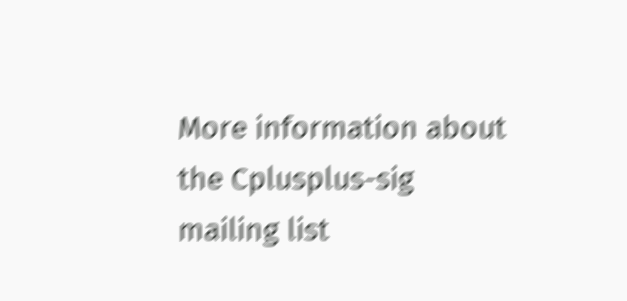More information about the Cplusplus-sig mailing list